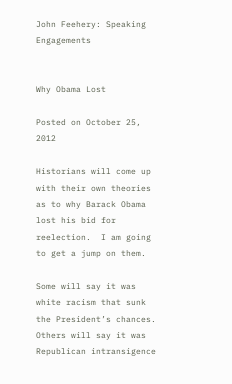John Feehery: Speaking Engagements


Why Obama Lost

Posted on October 25, 2012

Historians will come up with their own theories as to why Barack Obama lost his bid for reelection.  I am going to get a jump on them.

Some will say it was white racism that sunk the President’s chances.  Others will say it was Republican intransigence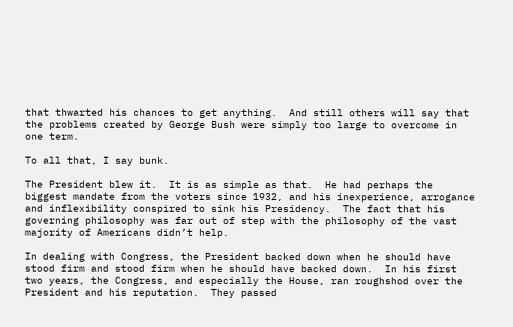that thwarted his chances to get anything.  And still others will say that the problems created by George Bush were simply too large to overcome in one term.

To all that, I say bunk.

The President blew it.  It is as simple as that.  He had perhaps the biggest mandate from the voters since 1932, and his inexperience, arrogance and inflexibility conspired to sink his Presidency.  The fact that his governing philosophy was far out of step with the philosophy of the vast majority of Americans didn’t help.

In dealing with Congress, the President backed down when he should have stood firm and stood firm when he should have backed down.  In his first two years, the Congress, and especially the House, ran roughshod over the President and his reputation.  They passed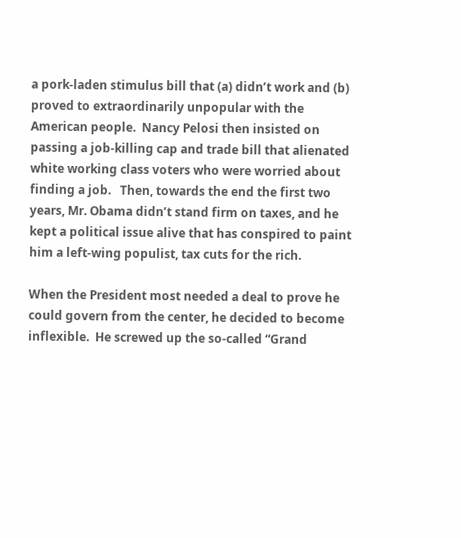a pork-laden stimulus bill that (a) didn’t work and (b) proved to extraordinarily unpopular with the American people.  Nancy Pelosi then insisted on passing a job-killing cap and trade bill that alienated white working class voters who were worried about finding a job.   Then, towards the end the first two years, Mr. Obama didn’t stand firm on taxes, and he kept a political issue alive that has conspired to paint him a left-wing populist, tax cuts for the rich.

When the President most needed a deal to prove he could govern from the center, he decided to become inflexible.  He screwed up the so-called “Grand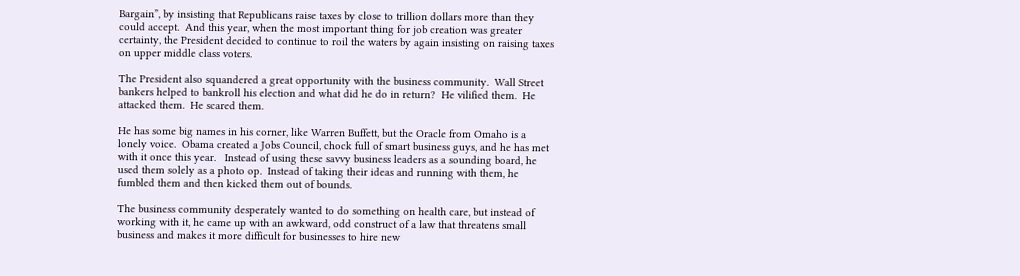Bargain”, by insisting that Republicans raise taxes by close to trillion dollars more than they could accept.  And this year, when the most important thing for job creation was greater certainty, the President decided to continue to roil the waters by again insisting on raising taxes on upper middle class voters.

The President also squandered a great opportunity with the business community.  Wall Street bankers helped to bankroll his election and what did he do in return?  He vilified them.  He attacked them.  He scared them.

He has some big names in his corner, like Warren Buffett, but the Oracle from Omaho is a lonely voice.  Obama created a Jobs Council, chock full of smart business guys, and he has met with it once this year.   Instead of using these savvy business leaders as a sounding board, he used them solely as a photo op.  Instead of taking their ideas and running with them, he fumbled them and then kicked them out of bounds.

The business community desperately wanted to do something on health care, but instead of working with it, he came up with an awkward, odd construct of a law that threatens small business and makes it more difficult for businesses to hire new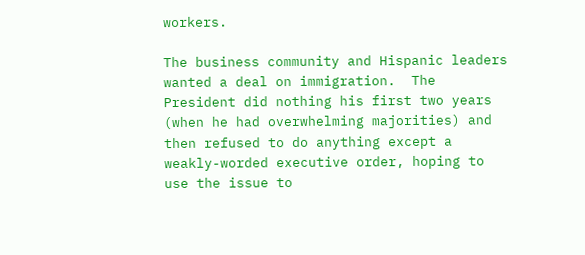workers.

The business community and Hispanic leaders wanted a deal on immigration.  The President did nothing his first two years (when he had overwhelming majorities) and then refused to do anything except a weakly-worded executive order, hoping to use the issue to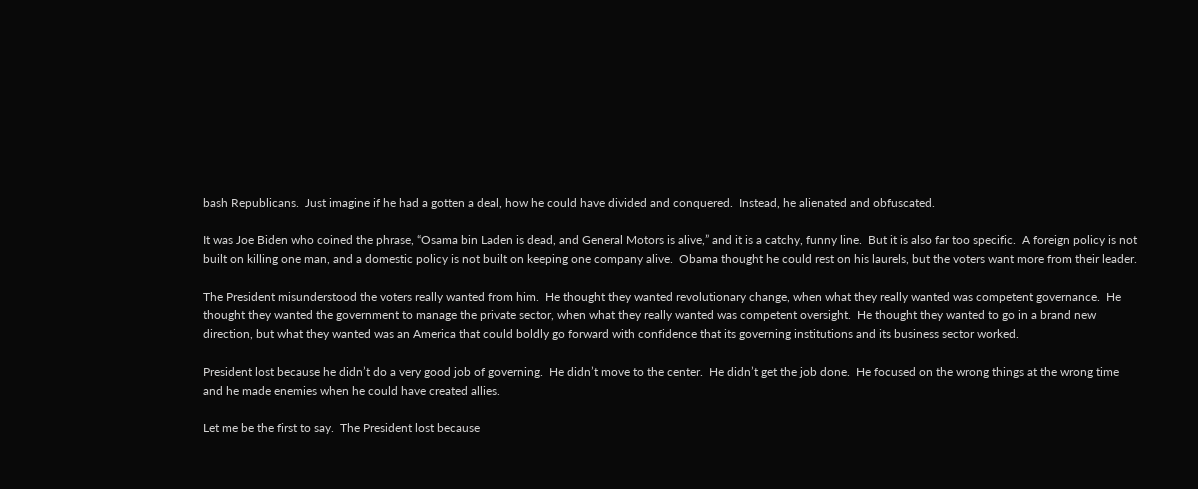bash Republicans.  Just imagine if he had a gotten a deal, how he could have divided and conquered.  Instead, he alienated and obfuscated.

It was Joe Biden who coined the phrase, “Osama bin Laden is dead, and General Motors is alive,” and it is a catchy, funny line.  But it is also far too specific.  A foreign policy is not built on killing one man, and a domestic policy is not built on keeping one company alive.  Obama thought he could rest on his laurels, but the voters want more from their leader.

The President misunderstood the voters really wanted from him.  He thought they wanted revolutionary change, when what they really wanted was competent governance.  He thought they wanted the government to manage the private sector, when what they really wanted was competent oversight.  He thought they wanted to go in a brand new direction, but what they wanted was an America that could boldly go forward with confidence that its governing institutions and its business sector worked.

President lost because he didn’t do a very good job of governing.  He didn’t move to the center.  He didn’t get the job done.  He focused on the wrong things at the wrong time and he made enemies when he could have created allies.

Let me be the first to say.  The President lost because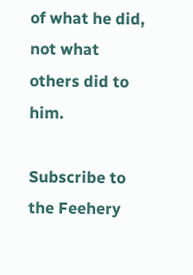of what he did, not what others did to him.

Subscribe to the Feehery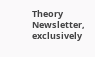Theory Newsletter, exclusively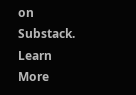on Substack.
Learn More